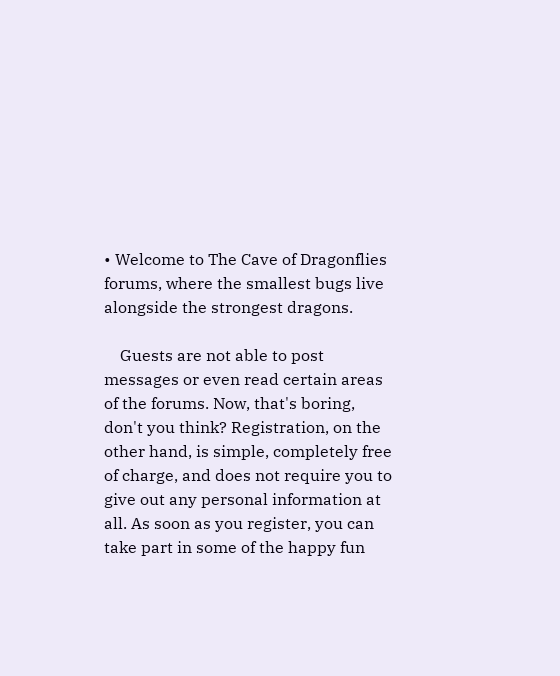• Welcome to The Cave of Dragonflies forums, where the smallest bugs live alongside the strongest dragons.

    Guests are not able to post messages or even read certain areas of the forums. Now, that's boring, don't you think? Registration, on the other hand, is simple, completely free of charge, and does not require you to give out any personal information at all. As soon as you register, you can take part in some of the happy fun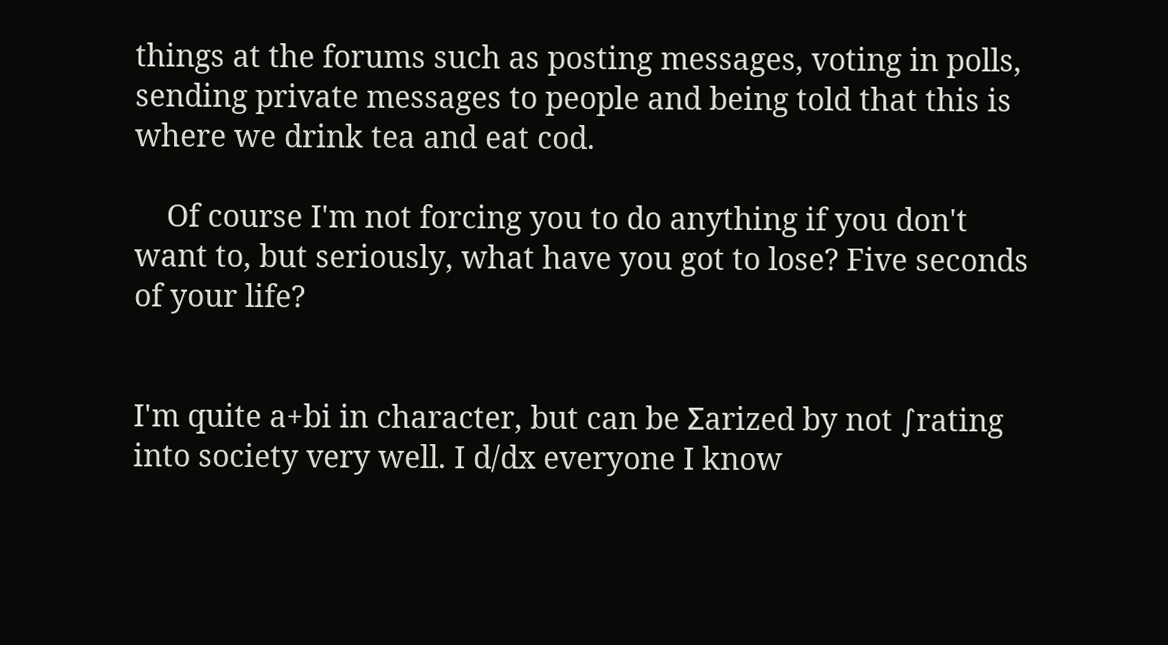things at the forums such as posting messages, voting in polls, sending private messages to people and being told that this is where we drink tea and eat cod.

    Of course I'm not forcing you to do anything if you don't want to, but seriously, what have you got to lose? Five seconds of your life?


I'm quite a+bi in character, but can be Σarized by not ∫rating into society very well. I d/dx everyone I know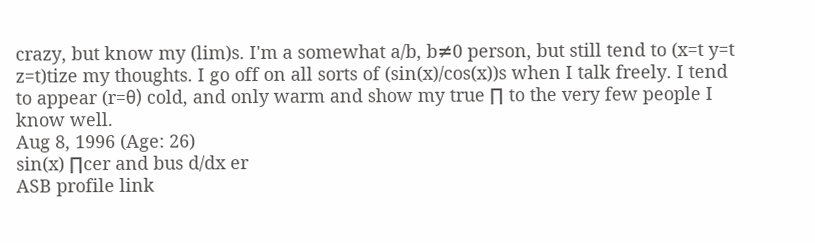crazy, but know my (lim)s. I'm a somewhat a/b, b≠0 person, but still tend to (x=t y=t z=t)tize my thoughts. I go off on all sorts of (sin(x)/cos(x))s when I talk freely. I tend to appear (r=θ) cold, and only warm and show my true ∏ to the very few people I know well.
Aug 8, 1996 (Age: 26)
sin(x) ∏cer and bus d/dx er
ASB profile link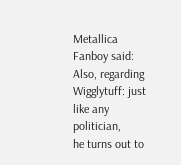Metallica Fanboy said:
Also, regarding Wigglytuff: just like any politician,
he turns out to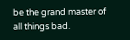be the grand master of all things bad.